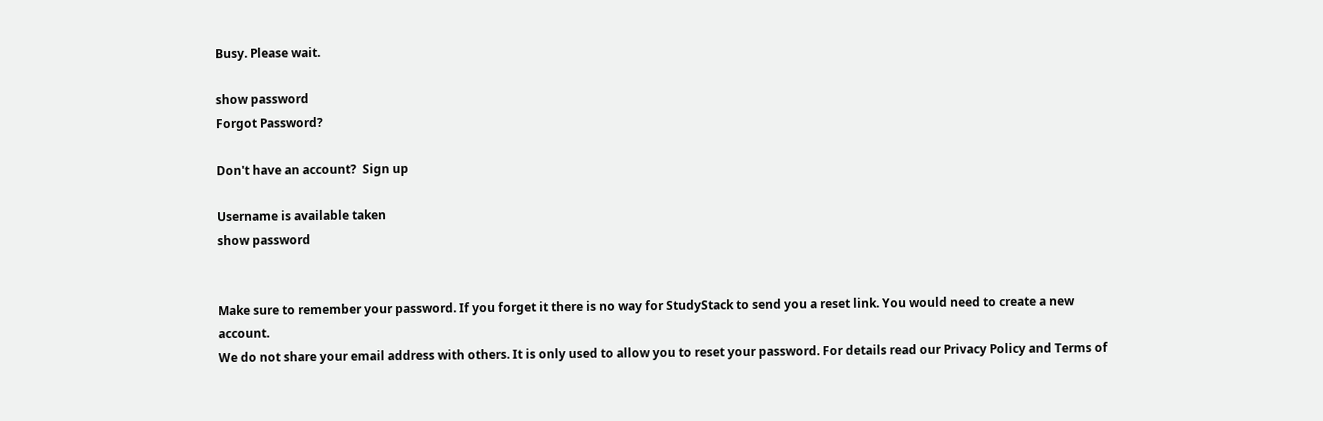Busy. Please wait.

show password
Forgot Password?

Don't have an account?  Sign up

Username is available taken
show password


Make sure to remember your password. If you forget it there is no way for StudyStack to send you a reset link. You would need to create a new account.
We do not share your email address with others. It is only used to allow you to reset your password. For details read our Privacy Policy and Terms of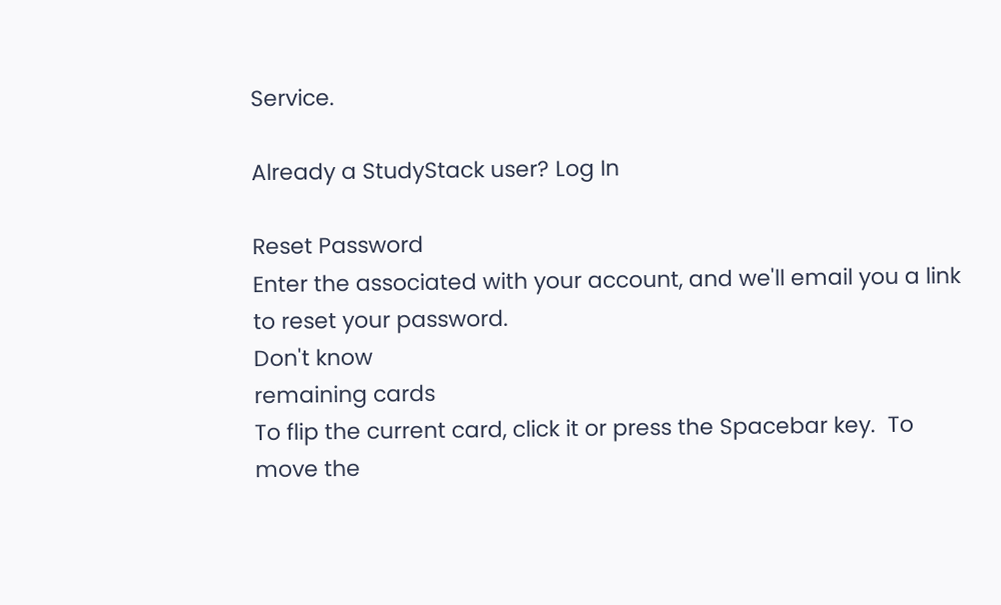Service.

Already a StudyStack user? Log In

Reset Password
Enter the associated with your account, and we'll email you a link to reset your password.
Don't know
remaining cards
To flip the current card, click it or press the Spacebar key.  To move the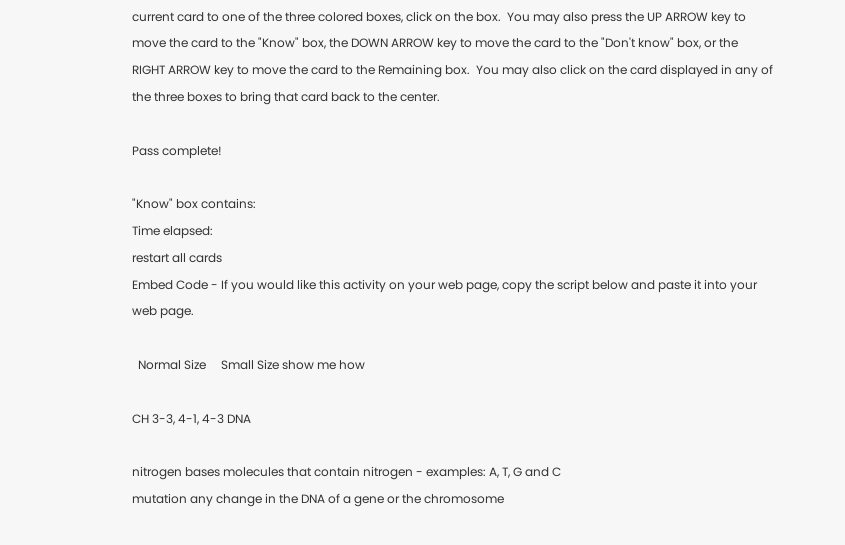current card to one of the three colored boxes, click on the box.  You may also press the UP ARROW key to move the card to the "Know" box, the DOWN ARROW key to move the card to the "Don't know" box, or the RIGHT ARROW key to move the card to the Remaining box.  You may also click on the card displayed in any of the three boxes to bring that card back to the center.

Pass complete!

"Know" box contains:
Time elapsed:
restart all cards
Embed Code - If you would like this activity on your web page, copy the script below and paste it into your web page.

  Normal Size     Small Size show me how

CH 3-3, 4-1, 4-3 DNA

nitrogen bases molecules that contain nitrogen - examples: A, T, G and C
mutation any change in the DNA of a gene or the chromosome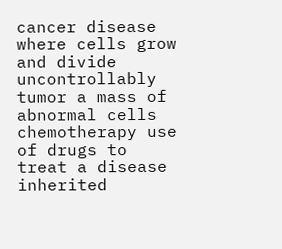cancer disease where cells grow and divide uncontrollably
tumor a mass of abnormal cells
chemotherapy use of drugs to treat a disease
inherited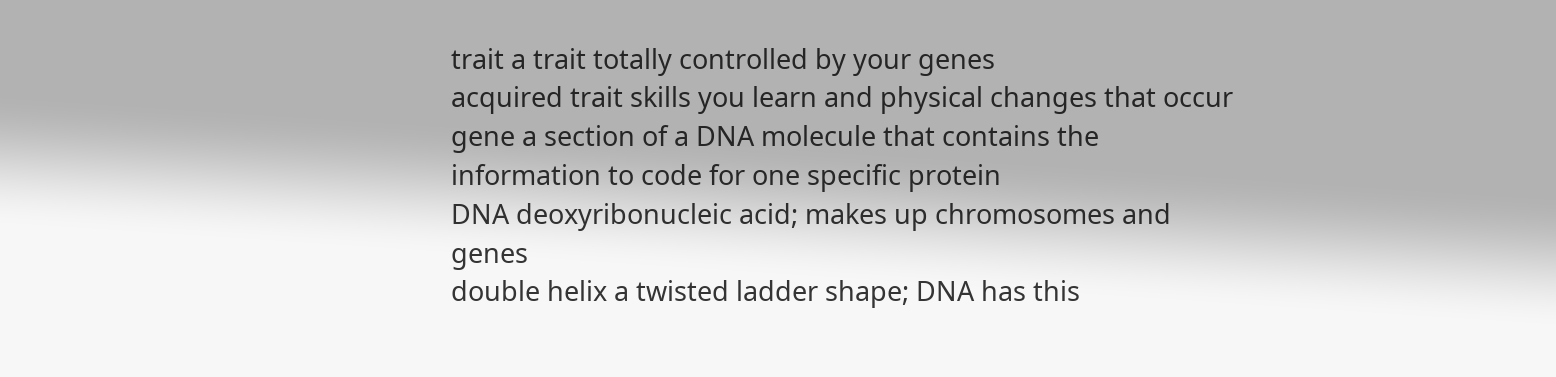trait a trait totally controlled by your genes
acquired trait skills you learn and physical changes that occur
gene a section of a DNA molecule that contains the information to code for one specific protein
DNA deoxyribonucleic acid; makes up chromosomes and genes
double helix a twisted ladder shape; DNA has this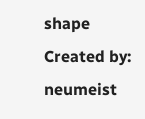shape
Created by: neumeist